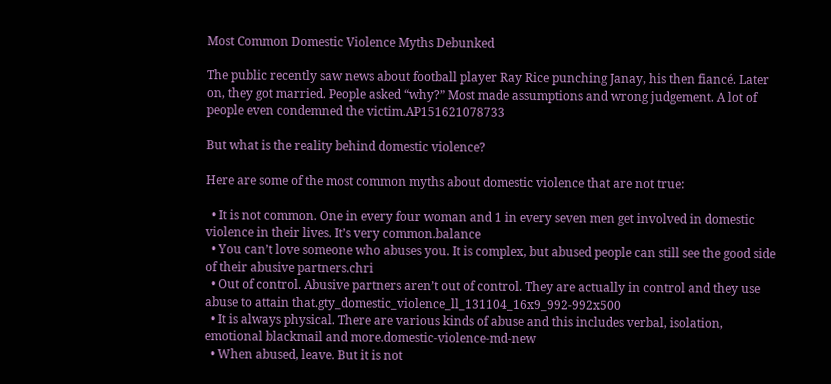Most Common Domestic Violence Myths Debunked

The public recently saw news about football player Ray Rice punching Janay, his then fiancé. Later on, they got married. People asked “why?” Most made assumptions and wrong judgement. A lot of people even condemned the victim.AP151621078733

But what is the reality behind domestic violence?

Here are some of the most common myths about domestic violence that are not true:

  • It is not common. One in every four woman and 1 in every seven men get involved in domestic violence in their lives. It’s very common.balance
  • You can’t love someone who abuses you. It is complex, but abused people can still see the good side of their abusive partners.chri
  • Out of control. Abusive partners aren’t out of control. They are actually in control and they use abuse to attain that.gty_domestic_violence_ll_131104_16x9_992-992x500
  • It is always physical. There are various kinds of abuse and this includes verbal, isolation, emotional blackmail and more.domestic-violence-md-new
  • When abused, leave. But it is not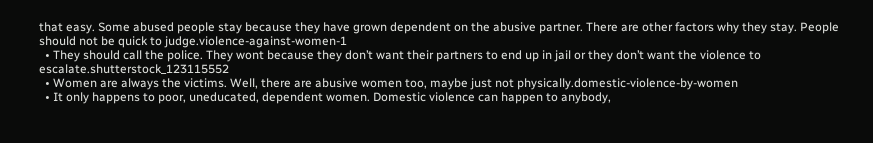that easy. Some abused people stay because they have grown dependent on the abusive partner. There are other factors why they stay. People should not be quick to judge.violence-against-women-1
  • They should call the police. They wont because they don’t want their partners to end up in jail or they don’t want the violence to escalate.shutterstock_123115552
  • Women are always the victims. Well, there are abusive women too, maybe just not physically.domestic-violence-by-women
  • It only happens to poor, uneducated, dependent women. Domestic violence can happen to anybody,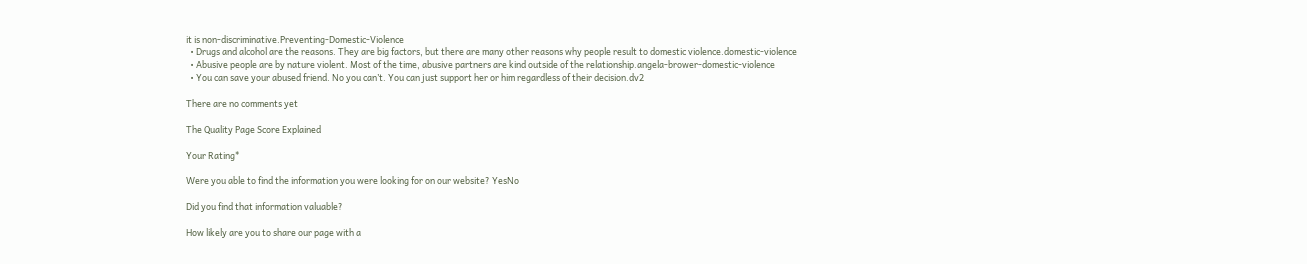it is non-discriminative.Preventing-Domestic-Violence
  • Drugs and alcohol are the reasons. They are big factors, but there are many other reasons why people result to domestic violence.domestic-violence
  • Abusive people are by nature violent. Most of the time, abusive partners are kind outside of the relationship.angela-brower-domestic-violence
  • You can save your abused friend. No you can’t. You can just support her or him regardless of their decision.dv2

There are no comments yet

The Quality Page Score Explained

Your Rating*

Were you able to find the information you were looking for on our website? YesNo

Did you find that information valuable?

How likely are you to share our page with a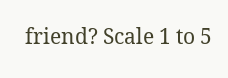friend? Scale 1 to 5